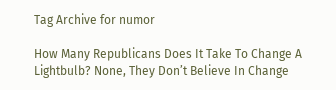Tag Archive for numor

How Many Republicans Does It Take To Change A Lightbulb? None, They Don’t Believe In Change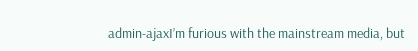admin-ajaxI’m furious with the mainstream media, but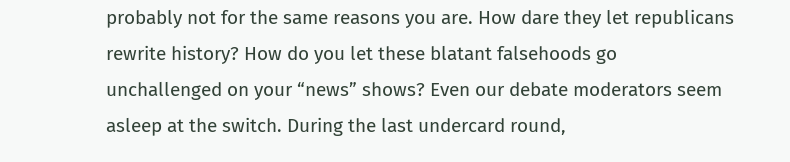probably not for the same reasons you are. How dare they let republicans rewrite history? How do you let these blatant falsehoods go unchallenged on your “news” shows? Even our debate moderators seem asleep at the switch. During the last undercard round,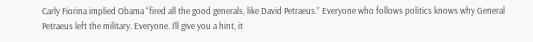Carly Fiorina implied Obama “fired all the good generals, like David Petraeus.” Everyone who follows politics knows why General Petraeus left the military. Everyone. I’ll give you a hint, it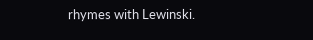rhymes with Lewinski.